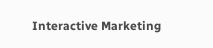Interactive Marketing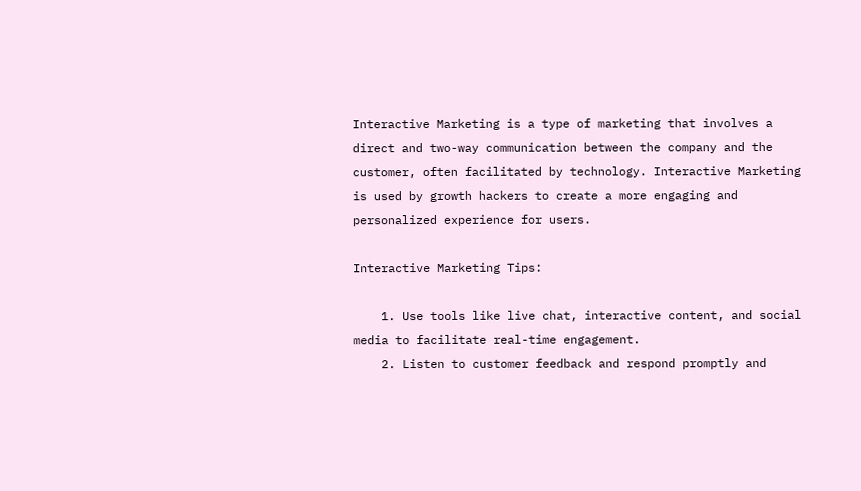Interactive Marketing is a type of marketing that involves a direct and two-way communication between the company and the customer, often facilitated by technology. Interactive Marketing is used by growth hackers to create a more engaging and personalized experience for users.

Interactive Marketing Tips:

    1. Use tools like live chat, interactive content, and social media to facilitate real-time engagement.
    2. Listen to customer feedback and respond promptly and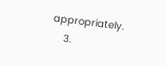appropriately.
    3.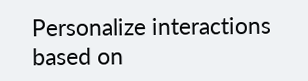Personalize interactions based on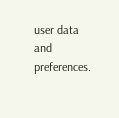user data and preferences.